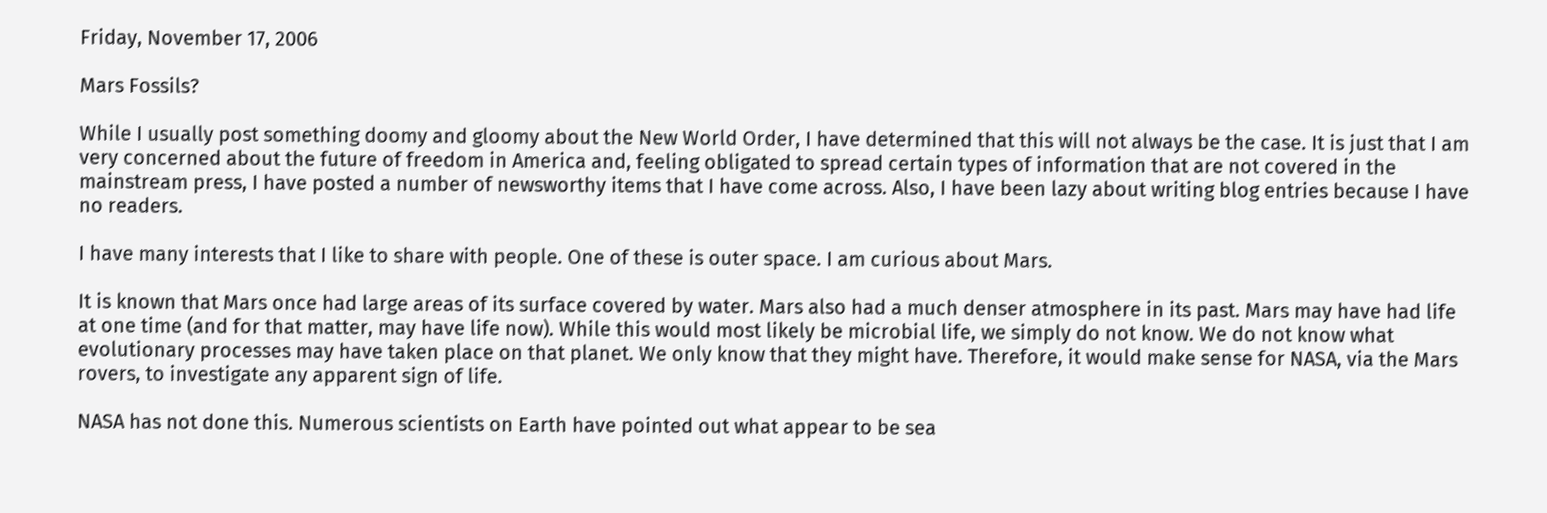Friday, November 17, 2006

Mars Fossils?

While I usually post something doomy and gloomy about the New World Order, I have determined that this will not always be the case. It is just that I am very concerned about the future of freedom in America and, feeling obligated to spread certain types of information that are not covered in the mainstream press, I have posted a number of newsworthy items that I have come across. Also, I have been lazy about writing blog entries because I have no readers.

I have many interests that I like to share with people. One of these is outer space. I am curious about Mars.

It is known that Mars once had large areas of its surface covered by water. Mars also had a much denser atmosphere in its past. Mars may have had life at one time (and for that matter, may have life now). While this would most likely be microbial life, we simply do not know. We do not know what evolutionary processes may have taken place on that planet. We only know that they might have. Therefore, it would make sense for NASA, via the Mars rovers, to investigate any apparent sign of life.

NASA has not done this. Numerous scientists on Earth have pointed out what appear to be sea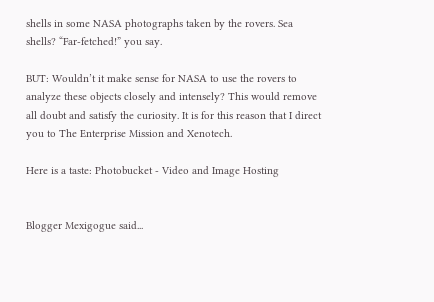shells in some NASA photographs taken by the rovers. Sea shells? “Far-fetched!” you say.

BUT: Wouldn’t it make sense for NASA to use the rovers to analyze these objects closely and intensely? This would remove all doubt and satisfy the curiosity. It is for this reason that I direct you to The Enterprise Mission and Xenotech.

Here is a taste: Photobucket - Video and Image Hosting


Blogger Mexigogue said...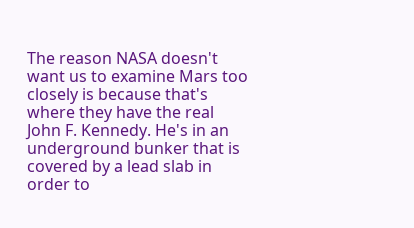The reason NASA doesn't want us to examine Mars too closely is because that's where they have the real John F. Kennedy. He's in an underground bunker that is covered by a lead slab in order to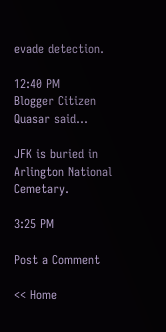evade detection.

12:40 PM
Blogger Citizen Quasar said...

JFK is buried in Arlington National Cemetary.

3:25 PM

Post a Comment

<< Home